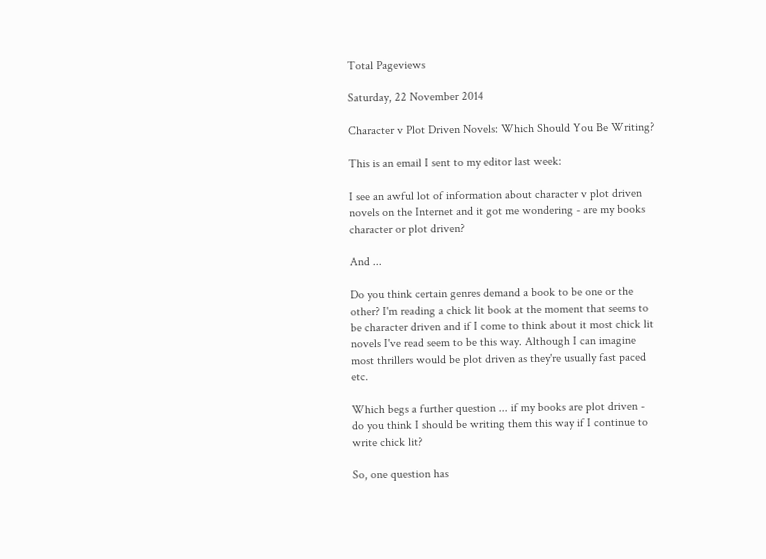Total Pageviews

Saturday, 22 November 2014

Character v Plot Driven Novels: Which Should You Be Writing?

This is an email I sent to my editor last week:

I see an awful lot of information about character v plot driven novels on the Internet and it got me wondering - are my books character or plot driven?

And ...

Do you think certain genres demand a book to be one or the other? I'm reading a chick lit book at the moment that seems to be character driven and if I come to think about it most chick lit novels I've read seem to be this way. Although I can imagine most thrillers would be plot driven as they're usually fast paced etc.

Which begs a further question ... if my books are plot driven - do you think I should be writing them this way if I continue to write chick lit?

So, one question has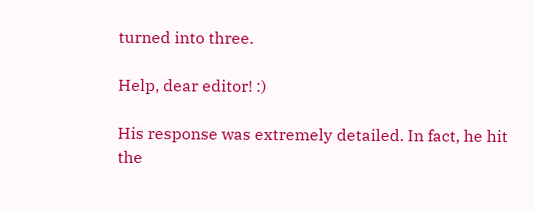turned into three.

Help, dear editor! :)

His response was extremely detailed. In fact, he hit the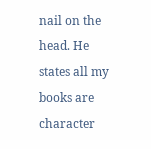nail on the head. He states all my books are character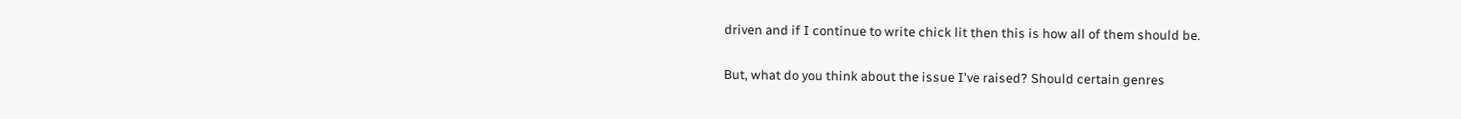driven and if I continue to write chick lit then this is how all of them should be.

But, what do you think about the issue I've raised? Should certain genres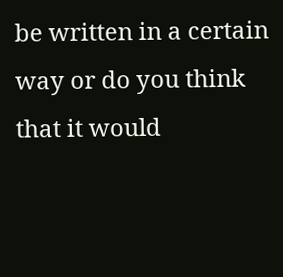be written in a certain way or do you think that it would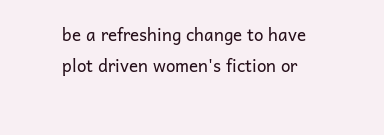be a refreshing change to have plot driven women's fiction or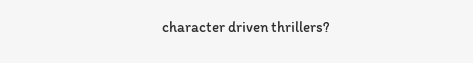character driven thrillers?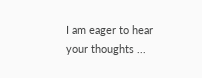I am eager to hear your thoughts ...